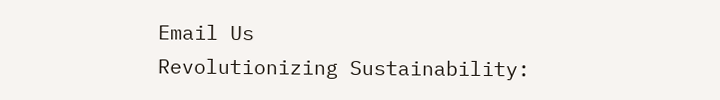Email Us
Revolutionizing Sustainability: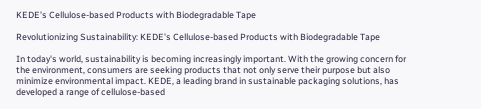KEDE's Cellulose-based Products with Biodegradable Tape

Revolutionizing Sustainability: KEDE's Cellulose-based Products with Biodegradable Tape

In today's world, sustainability is becoming increasingly important. With the growing concern for the environment, consumers are seeking products that not only serve their purpose but also minimize environmental impact. KEDE, a leading brand in sustainable packaging solutions, has developed a range of cellulose-based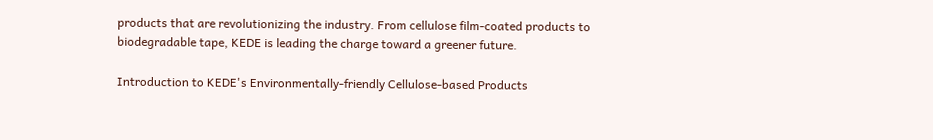products that are revolutionizing the industry. From cellulose film-coated products to biodegradable tape, KEDE is leading the charge toward a greener future.

Introduction to KEDE's Environmentally-friendly Cellulose-based Products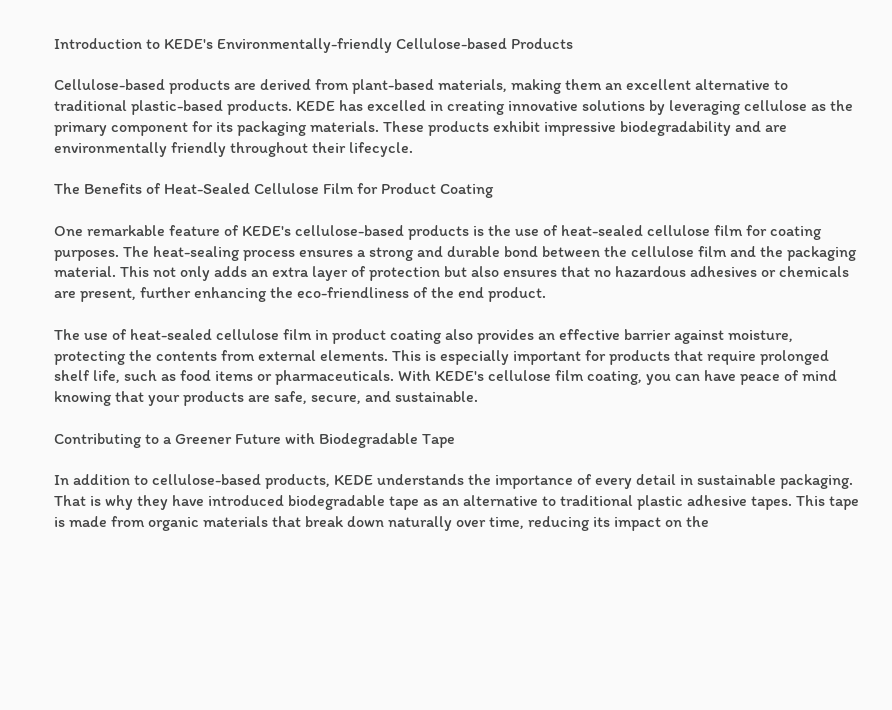Introduction to KEDE's Environmentally-friendly Cellulose-based Products

Cellulose-based products are derived from plant-based materials, making them an excellent alternative to traditional plastic-based products. KEDE has excelled in creating innovative solutions by leveraging cellulose as the primary component for its packaging materials. These products exhibit impressive biodegradability and are environmentally friendly throughout their lifecycle.

The Benefits of Heat-Sealed Cellulose Film for Product Coating

One remarkable feature of KEDE's cellulose-based products is the use of heat-sealed cellulose film for coating purposes. The heat-sealing process ensures a strong and durable bond between the cellulose film and the packaging material. This not only adds an extra layer of protection but also ensures that no hazardous adhesives or chemicals are present, further enhancing the eco-friendliness of the end product.

The use of heat-sealed cellulose film in product coating also provides an effective barrier against moisture, protecting the contents from external elements. This is especially important for products that require prolonged shelf life, such as food items or pharmaceuticals. With KEDE's cellulose film coating, you can have peace of mind knowing that your products are safe, secure, and sustainable.

Contributing to a Greener Future with Biodegradable Tape

In addition to cellulose-based products, KEDE understands the importance of every detail in sustainable packaging. That is why they have introduced biodegradable tape as an alternative to traditional plastic adhesive tapes. This tape is made from organic materials that break down naturally over time, reducing its impact on the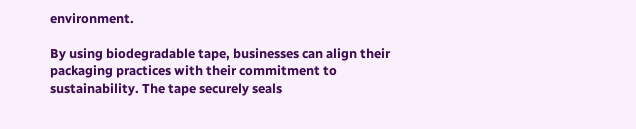environment.

By using biodegradable tape, businesses can align their packaging practices with their commitment to sustainability. The tape securely seals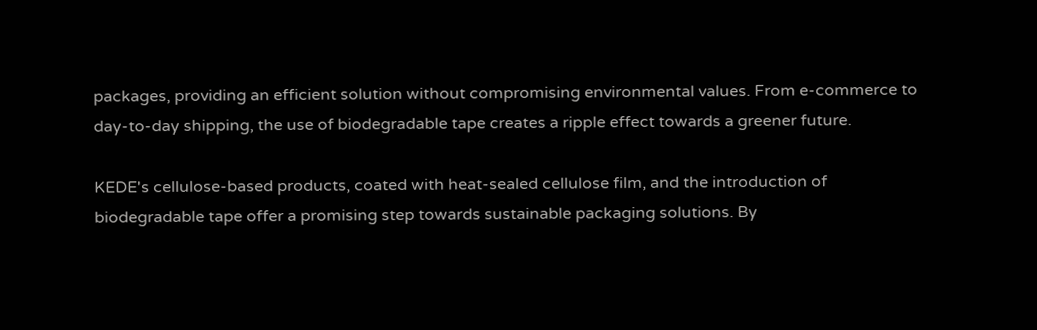packages, providing an efficient solution without compromising environmental values. From e-commerce to day-to-day shipping, the use of biodegradable tape creates a ripple effect towards a greener future.

KEDE's cellulose-based products, coated with heat-sealed cellulose film, and the introduction of biodegradable tape offer a promising step towards sustainable packaging solutions. By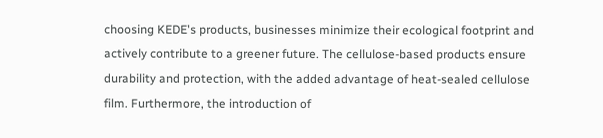choosing KEDE's products, businesses minimize their ecological footprint and actively contribute to a greener future. The cellulose-based products ensure durability and protection, with the added advantage of heat-sealed cellulose film. Furthermore, the introduction of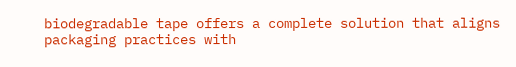biodegradable tape offers a complete solution that aligns packaging practices with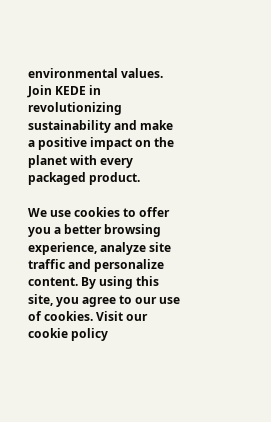environmental values. Join KEDE in revolutionizing sustainability and make a positive impact on the planet with every packaged product.

We use cookies to offer you a better browsing experience, analyze site traffic and personalize content. By using this site, you agree to our use of cookies. Visit our cookie policy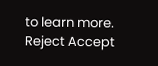to learn more.
Reject Accept